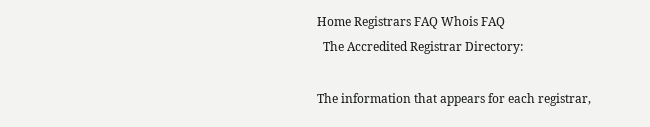Home Registrars FAQ Whois FAQ
  The Accredited Registrar Directory:

The information that appears for each registrar,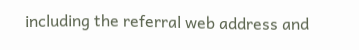including the referral web address and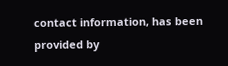contact information, has been provided by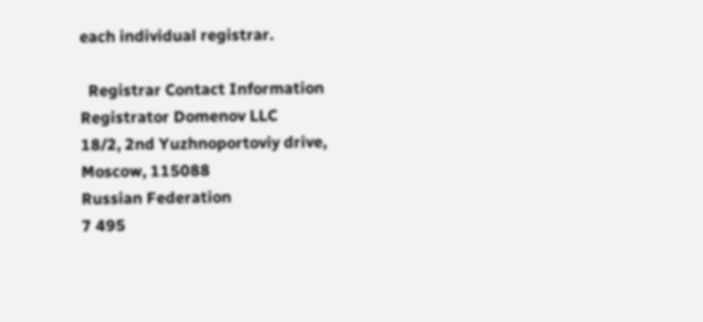each individual registrar.

  Registrar Contact Information
Registrator Domenov LLC
18/2, 2nd Yuzhnoportoviy drive,
Moscow, 115088
Russian Federation
7 495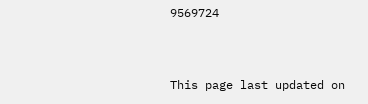9569724


This page last updated on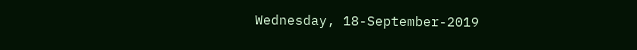Wednesday, 18-September-2019